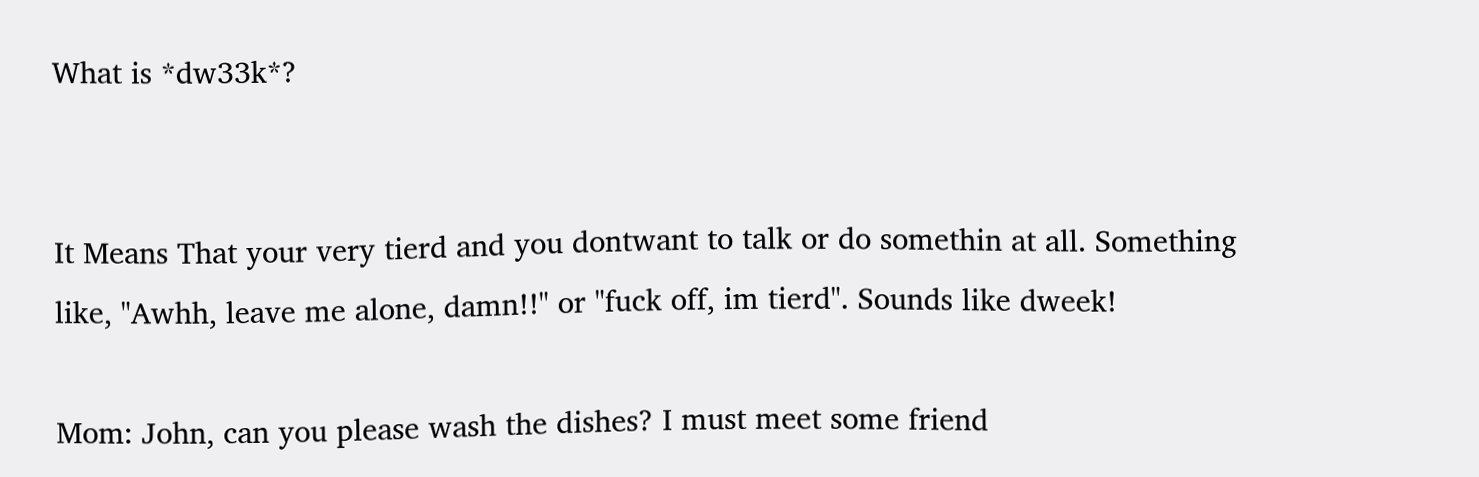What is *dw33k*?


It Means That your very tierd and you dontwant to talk or do somethin at all. Something like, "Awhh, leave me alone, damn!!" or "fuck off, im tierd". Sounds like dweek!

Mom: John, can you please wash the dishes? I must meet some friend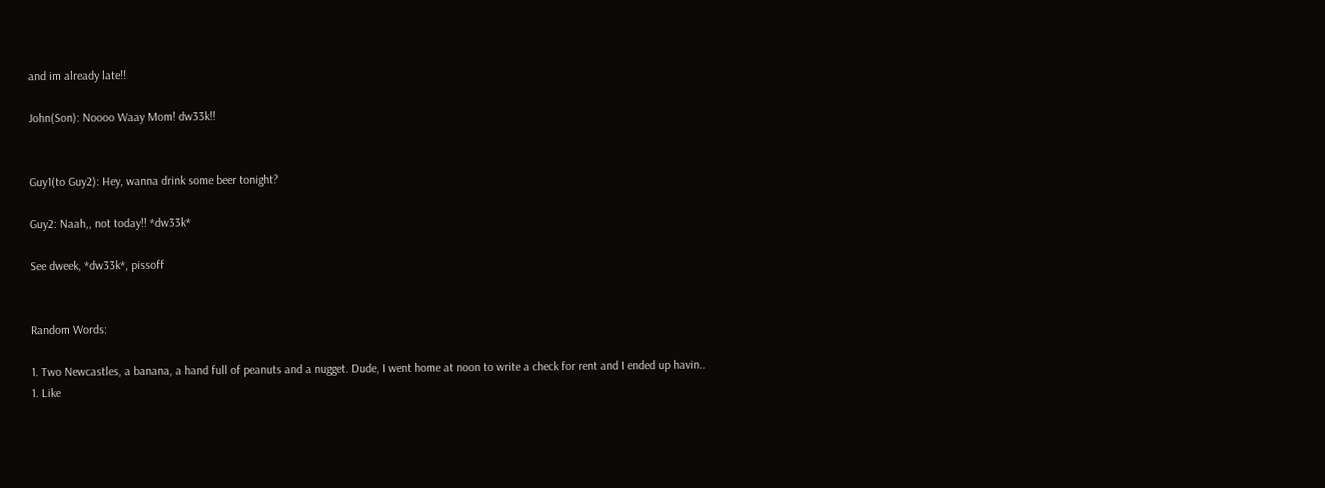and im already late!!

John(Son): Noooo Waay Mom! dw33k!!


Guy1(to Guy2): Hey, wanna drink some beer tonight?

Guy2: Naah,, not today!! *dw33k*

See dweek, *dw33k*, pissoff


Random Words:

1. Two Newcastles, a banana, a hand full of peanuts and a nugget. Dude, I went home at noon to write a check for rent and I ended up havin..
1. Like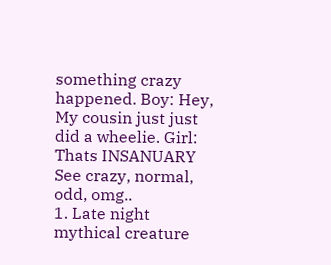something crazy happened. Boy: Hey, My cousin just just did a wheelie. Girl: Thats INSANUARY See crazy, normal, odd, omg..
1. Late night mythical creature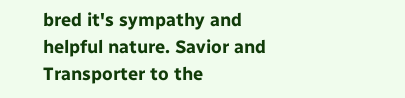bred it's sympathy and helpful nature. Savior and Transporter to the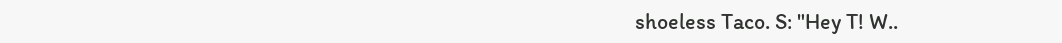shoeless Taco. S: "Hey T! W..